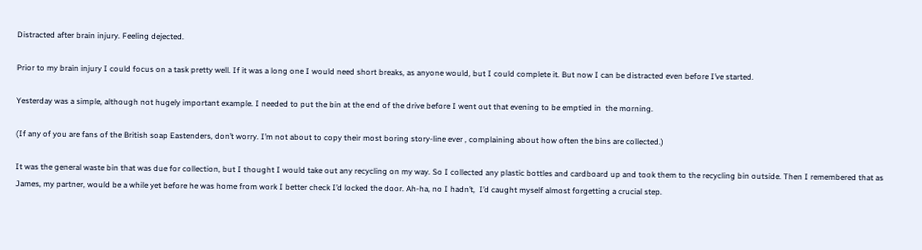Distracted after brain injury. Feeling dejected.

Prior to my brain injury I could focus on a task pretty well. If it was a long one I would need short breaks, as anyone would, but I could complete it. But now I can be distracted even before I’ve started.

Yesterday was a simple, although not hugely important example. I needed to put the bin at the end of the drive before I went out that evening to be emptied in  the morning.

(If any of you are fans of the British soap Eastenders, don’t worry. I’m not about to copy their most boring story-line ever , complaining about how often the bins are collected.)

It was the general waste bin that was due for collection, but I thought I would take out any recycling on my way. So I collected any plastic bottles and cardboard up and took them to the recycling bin outside. Then I remembered that as James, my partner, would be a while yet before he was home from work I better check I’d locked the door. Ah-ha, no I hadn’t,  I’d caught myself almost forgetting a crucial step.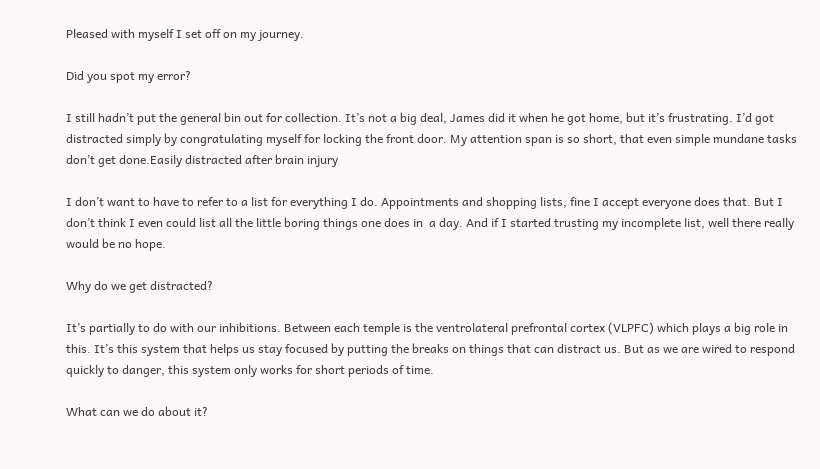Pleased with myself I set off on my journey.

Did you spot my error?

I still hadn’t put the general bin out for collection. It’s not a big deal, James did it when he got home, but it’s frustrating. I’d got distracted simply by congratulating myself for locking the front door. My attention span is so short, that even simple mundane tasks don’t get done.Easily distracted after brain injury

I don’t want to have to refer to a list for everything I do. Appointments and shopping lists, fine I accept everyone does that. But I don’t think I even could list all the little boring things one does in  a day. And if I started trusting my incomplete list, well there really would be no hope.

Why do we get distracted?

It’s partially to do with our inhibitions. Between each temple is the ventrolateral prefrontal cortex (VLPFC) which plays a big role in this. It’s this system that helps us stay focused by putting the breaks on things that can distract us. But as we are wired to respond quickly to danger, this system only works for short periods of time.

What can we do about it?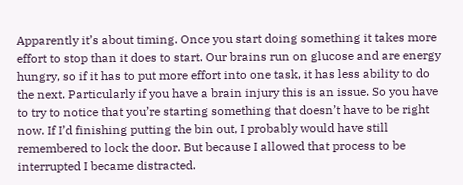Apparently it’s about timing. Once you start doing something it takes more effort to stop than it does to start. Our brains run on glucose and are energy hungry, so if it has to put more effort into one task, it has less ability to do the next. Particularly if you have a brain injury this is an issue. So you have to try to notice that you’re starting something that doesn’t have to be right now. If I’d finishing putting the bin out, I probably would have still remembered to lock the door. But because I allowed that process to be interrupted I became distracted.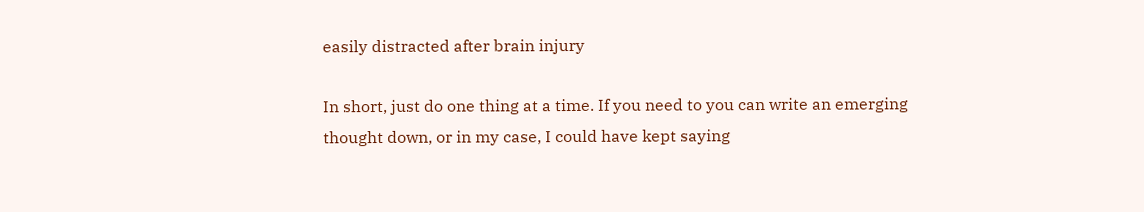easily distracted after brain injury

In short, just do one thing at a time. If you need to you can write an emerging thought down, or in my case, I could have kept saying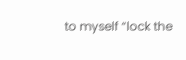to myself “lock the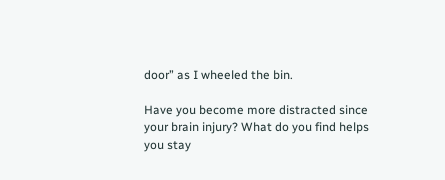door” as I wheeled the bin.

Have you become more distracted since your brain injury? What do you find helps you stay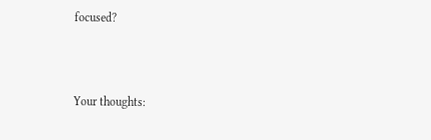focused?



Your thoughts: